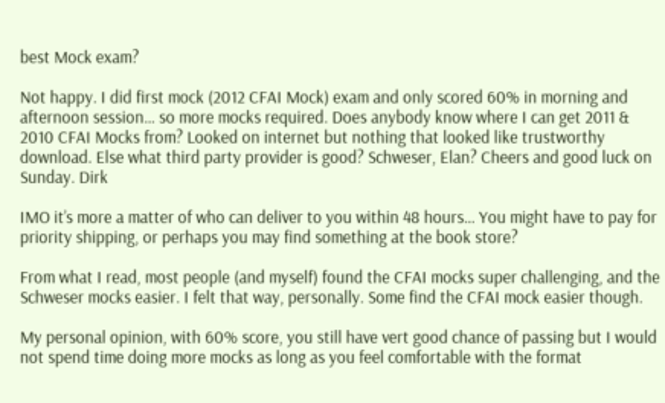best Mock exam?

Not happy. I did first mock (2012 CFAI Mock) exam and only scored 60% in morning and afternoon session… so more mocks required. Does anybody know where I can get 2011 & 2010 CFAI Mocks from? Looked on internet but nothing that looked like trustworthy download. Else what third party provider is good? Schweser, Elan? Cheers and good luck on Sunday. Dirk

IMO it’s more a matter of who can deliver to you within 48 hours… You might have to pay for priority shipping, or perhaps you may find something at the book store?

From what I read, most people (and myself) found the CFAI mocks super challenging, and the Schweser mocks easier. I felt that way, personally. Some find the CFAI mock easier though.

My personal opinion, with 60% score, you still have vert good chance of passing but I would not spend time doing more mocks as long as you feel comfortable with the format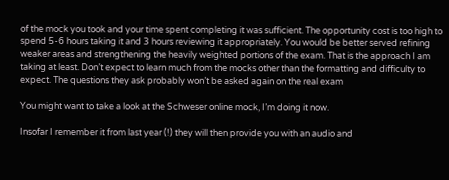of the mock you took and your time spent completing it was sufficient. The opportunity cost is too high to spend 5-6 hours taking it and 3 hours reviewing it appropriately. You would be better served refining weaker areas and strengthening the heavily weighted portions of the exam. That is the approach I am taking at least. Don’t expect to learn much from the mocks other than the formatting and difficulty to expect. The questions they ask probably won’t be asked again on the real exam

You might want to take a look at the Schweser online mock, I’m doing it now.

Insofar I remember it from last year (!) they will then provide you with an audio and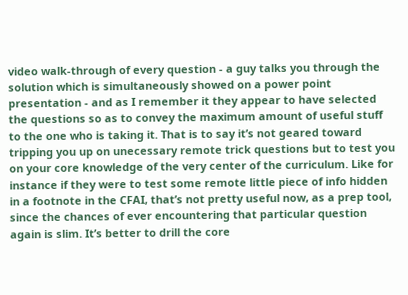video walk-through of every question - a guy talks you through the solution which is simultaneously showed on a power point presentation - and as I remember it they appear to have selected the questions so as to convey the maximum amount of useful stuff to the one who is taking it. That is to say it’s not geared toward tripping you up on unecessary remote trick questions but to test you on your core knowledge of the very center of the curriculum. Like for instance if they were to test some remote little piece of info hidden in a footnote in the CFAI, that’s not pretty useful now, as a prep tool, since the chances of ever encountering that particular question again is slim. It’s better to drill the core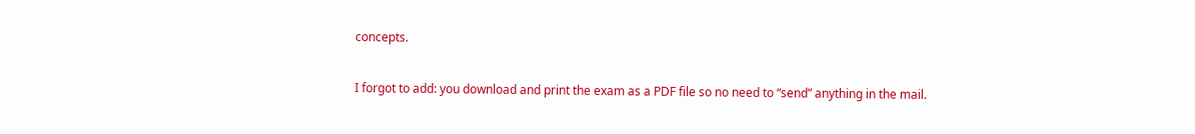concepts.

I forgot to add: you download and print the exam as a PDF file so no need to “send” anything in the mail.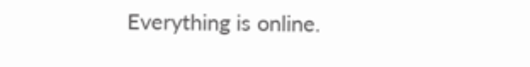Everything is online.